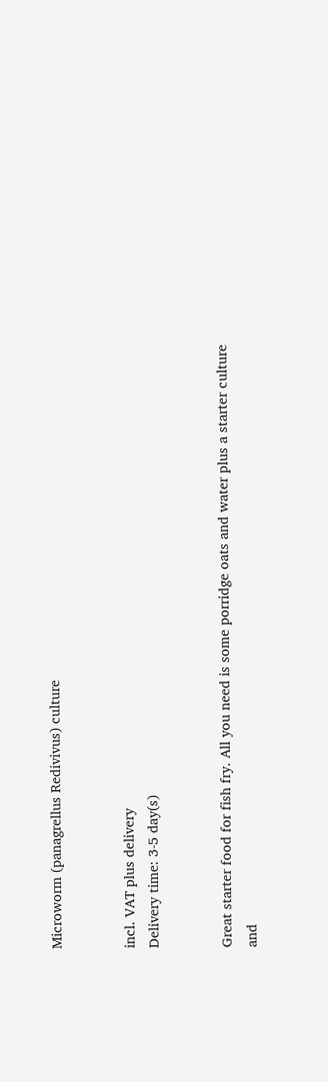Microworm (panagrellus Redivivus) culture


incl. VAT plus delivery
Delivery time: 3-5 day(s)


Great starter food for fish fry. All you need is some porridge oats and water plus a starter culture and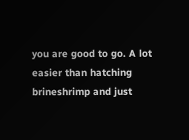you are good to go. A lot easier than hatching brineshrimp and just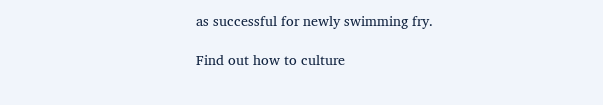as successful for newly swimming fry.

Find out how to culture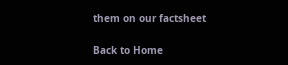them on our factsheet

Back to Home